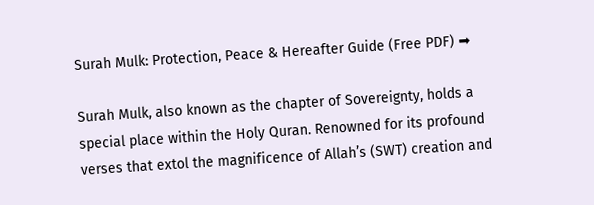Surah Mulk: Protection, Peace & Hereafter Guide (Free PDF) ➡

Surah Mulk, also known as the chapter of Sovereignty, holds a special place within the Holy Quran. Renowned for its profound verses that extol the magnificence of Allah’s (SWT) creation and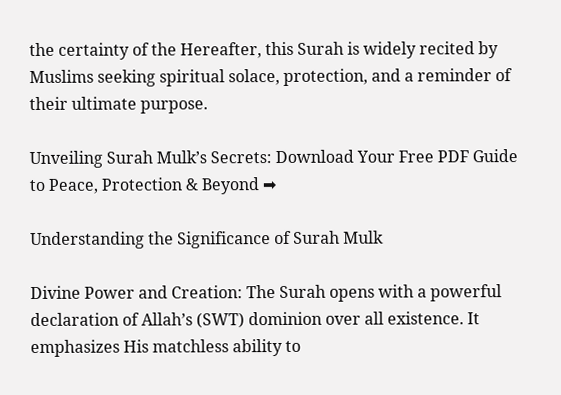the certainty of the Hereafter, this Surah is widely recited by Muslims seeking spiritual solace, protection, and a reminder of their ultimate purpose.

Unveiling Surah Mulk’s Secrets: Download Your Free PDF Guide to Peace, Protection & Beyond ➡

Understanding the Significance of Surah Mulk

Divine Power and Creation: The Surah opens with a powerful declaration of Allah’s (SWT) dominion over all existence. It emphasizes His matchless ability to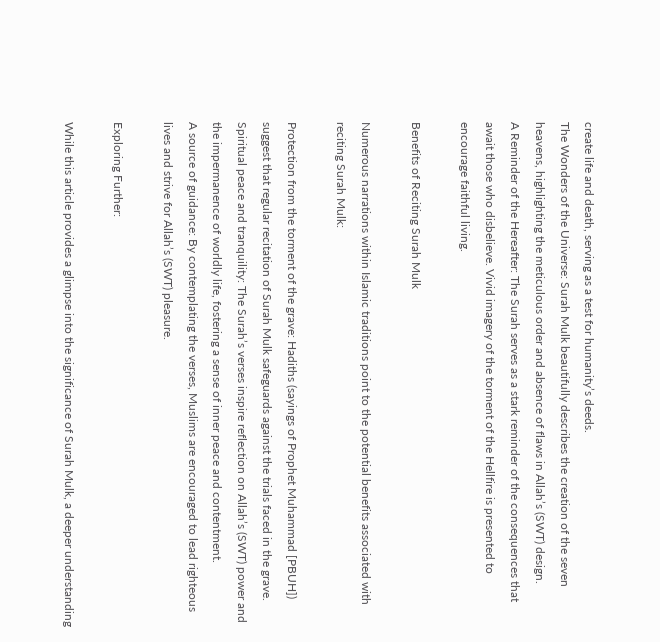create life and death, serving as a test for humanity’s deeds.
The Wonders of the Universe: Surah Mulk beautifully describes the creation of the seven heavens, highlighting the meticulous order and absence of flaws in Allah’s (SWT) design.
A Reminder of the Hereafter: The Surah serves as a stark reminder of the consequences that await those who disbelieve. Vivid imagery of the torment of the Hellfire is presented to encourage faithful living.

Benefits of Reciting Surah Mulk

Numerous narrations within Islamic traditions point to the potential benefits associated with reciting Surah Mulk:

Protection from the torment of the grave: Hadiths (sayings of Prophet Muhammad [PBUH]) suggest that regular recitation of Surah Mulk safeguards against the trials faced in the grave.
Spiritual peace and tranquility: The Surah’s verses inspire reflection on Allah’s (SWT) power and the impermanence of worldly life, fostering a sense of inner peace and contentment.
A source of guidance: By contemplating the verses, Muslims are encouraged to lead righteous lives and strive for Allah’s (SWT) pleasure.

Exploring Further:

While this article provides a glimpse into the significance of Surah Mulk, a deeper understanding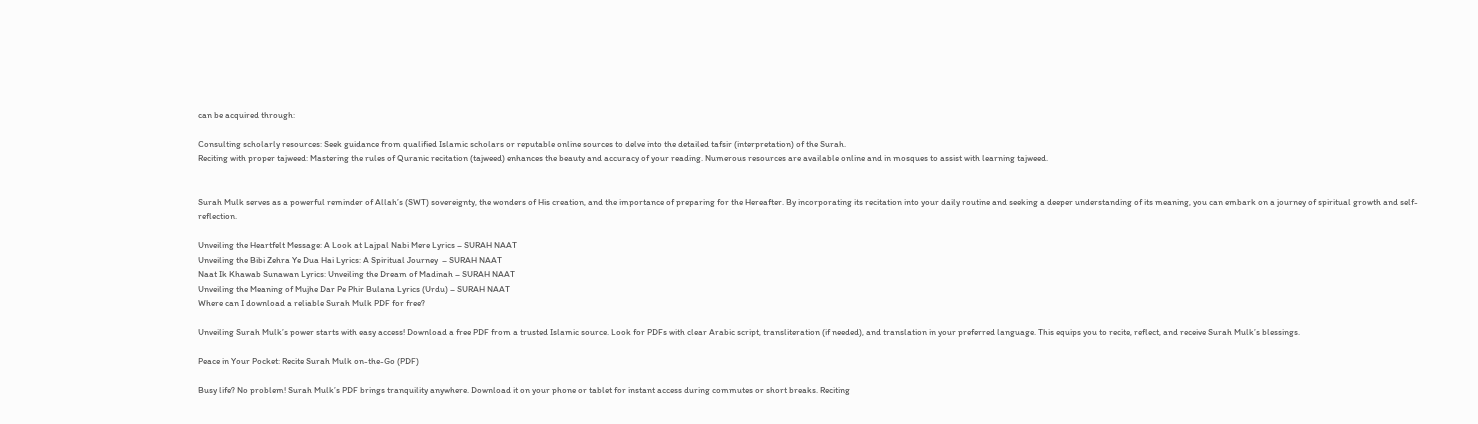can be acquired through:

Consulting scholarly resources: Seek guidance from qualified Islamic scholars or reputable online sources to delve into the detailed tafsir (interpretation) of the Surah.
Reciting with proper tajweed: Mastering the rules of Quranic recitation (tajweed) enhances the beauty and accuracy of your reading. Numerous resources are available online and in mosques to assist with learning tajweed.


Surah Mulk serves as a powerful reminder of Allah’s (SWT) sovereignty, the wonders of His creation, and the importance of preparing for the Hereafter. By incorporating its recitation into your daily routine and seeking a deeper understanding of its meaning, you can embark on a journey of spiritual growth and self-reflection.

Unveiling the Heartfelt Message: A Look at Lajpal Nabi Mere Lyrics – SURAH NAAT
Unveiling the Bibi Zehra Ye Dua Hai Lyrics: A Spiritual Journey  – SURAH NAAT
Naat Ik Khawab Sunawan Lyrics: Unveiling the Dream of Madinah – SURAH NAAT
Unveiling the Meaning of Mujhe Dar Pe Phir Bulana Lyrics (Urdu) – SURAH NAAT
Where can I download a reliable Surah Mulk PDF for free?

Unveiling Surah Mulk’s power starts with easy access! Download a free PDF from a trusted Islamic source. Look for PDFs with clear Arabic script, transliteration (if needed), and translation in your preferred language. This equips you to recite, reflect, and receive Surah Mulk’s blessings.

Peace in Your Pocket: Recite Surah Mulk on-the-Go (PDF)

Busy life? No problem! Surah Mulk’s PDF brings tranquility anywhere. Download it on your phone or tablet for instant access during commutes or short breaks. Reciting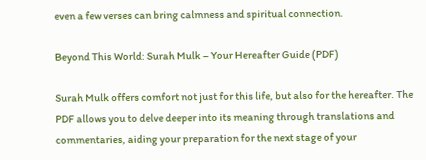even a few verses can bring calmness and spiritual connection.

Beyond This World: Surah Mulk – Your Hereafter Guide (PDF)

Surah Mulk offers comfort not just for this life, but also for the hereafter. The PDF allows you to delve deeper into its meaning through translations and commentaries, aiding your preparation for the next stage of your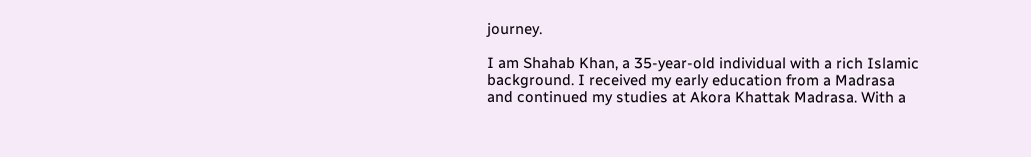journey.

I am Shahab Khan, a 35-year-old individual with a rich Islamic background. I received my early education from a Madrasa and continued my studies at Akora Khattak Madrasa. With a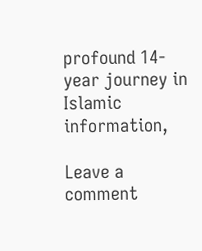profound 14-year journey in Islamic information,

Leave a comment